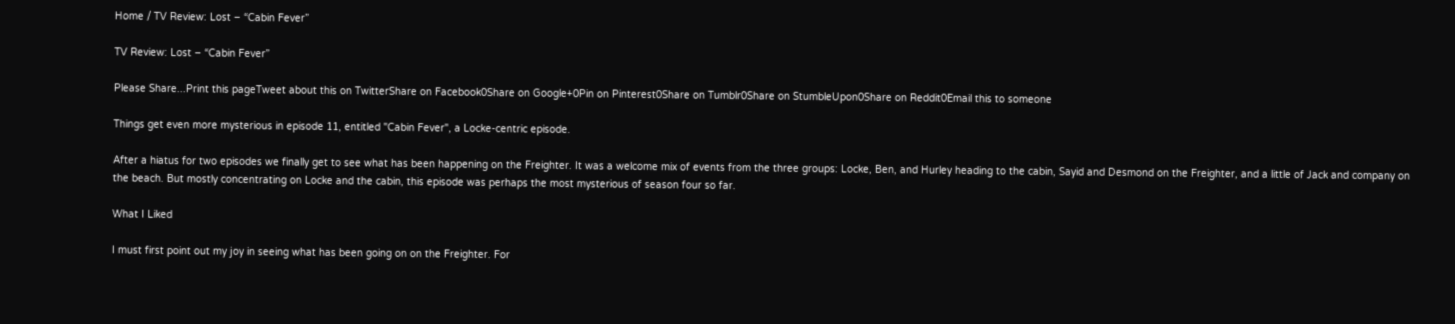Home / TV Review: Lost – “Cabin Fever”

TV Review: Lost – “Cabin Fever”

Please Share...Print this pageTweet about this on TwitterShare on Facebook0Share on Google+0Pin on Pinterest0Share on Tumblr0Share on StumbleUpon0Share on Reddit0Email this to someone

Things get even more mysterious in episode 11, entitled "Cabin Fever", a Locke-centric episode.

After a hiatus for two episodes we finally get to see what has been happening on the Freighter. It was a welcome mix of events from the three groups: Locke, Ben, and Hurley heading to the cabin, Sayid and Desmond on the Freighter, and a little of Jack and company on the beach. But mostly concentrating on Locke and the cabin, this episode was perhaps the most mysterious of season four so far.

What I Liked

I must first point out my joy in seeing what has been going on on the Freighter. For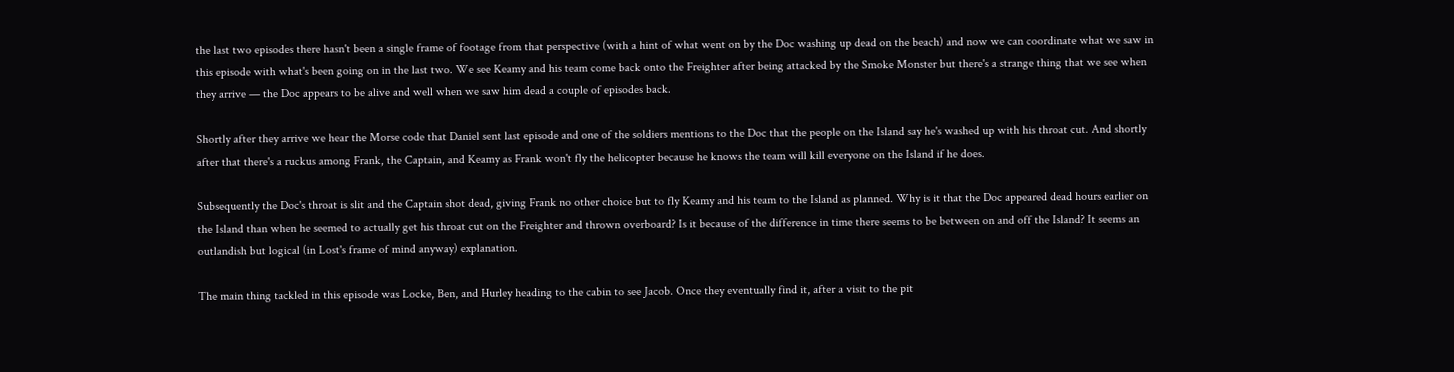the last two episodes there hasn't been a single frame of footage from that perspective (with a hint of what went on by the Doc washing up dead on the beach) and now we can coordinate what we saw in this episode with what's been going on in the last two. We see Keamy and his team come back onto the Freighter after being attacked by the Smoke Monster but there's a strange thing that we see when they arrive — the Doc appears to be alive and well when we saw him dead a couple of episodes back.

Shortly after they arrive we hear the Morse code that Daniel sent last episode and one of the soldiers mentions to the Doc that the people on the Island say he's washed up with his throat cut. And shortly after that there's a ruckus among Frank, the Captain, and Keamy as Frank won't fly the helicopter because he knows the team will kill everyone on the Island if he does.

Subsequently the Doc's throat is slit and the Captain shot dead, giving Frank no other choice but to fly Keamy and his team to the Island as planned. Why is it that the Doc appeared dead hours earlier on the Island than when he seemed to actually get his throat cut on the Freighter and thrown overboard? Is it because of the difference in time there seems to be between on and off the Island? It seems an outlandish but logical (in Lost's frame of mind anyway) explanation.

The main thing tackled in this episode was Locke, Ben, and Hurley heading to the cabin to see Jacob. Once they eventually find it, after a visit to the pit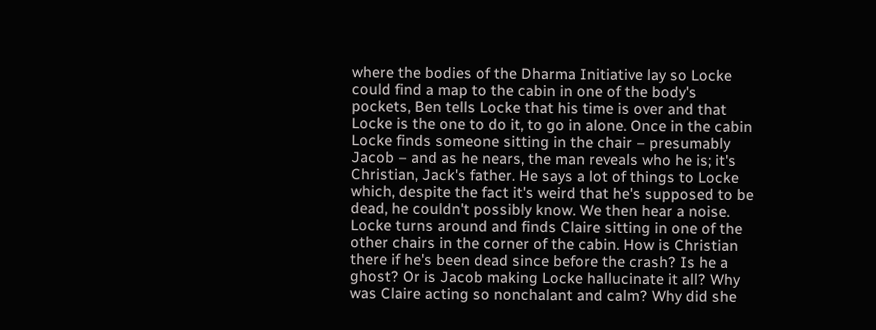where the bodies of the Dharma Initiative lay so Locke could find a map to the cabin in one of the body's pockets, Ben tells Locke that his time is over and that Locke is the one to do it, to go in alone. Once in the cabin Locke finds someone sitting in the chair – presumably Jacob – and as he nears, the man reveals who he is; it's Christian, Jack's father. He says a lot of things to Locke which, despite the fact it's weird that he's supposed to be dead, he couldn't possibly know. We then hear a noise. Locke turns around and finds Claire sitting in one of the other chairs in the corner of the cabin. How is Christian there if he's been dead since before the crash? Is he a ghost? Or is Jacob making Locke hallucinate it all? Why was Claire acting so nonchalant and calm? Why did she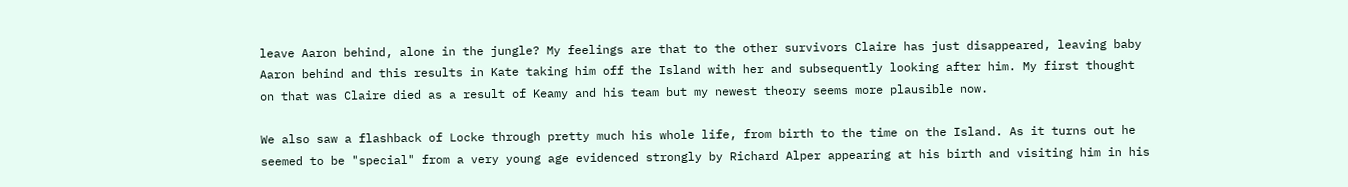leave Aaron behind, alone in the jungle? My feelings are that to the other survivors Claire has just disappeared, leaving baby Aaron behind and this results in Kate taking him off the Island with her and subsequently looking after him. My first thought on that was Claire died as a result of Keamy and his team but my newest theory seems more plausible now.

We also saw a flashback of Locke through pretty much his whole life, from birth to the time on the Island. As it turns out he seemed to be "special" from a very young age evidenced strongly by Richard Alper appearing at his birth and visiting him in his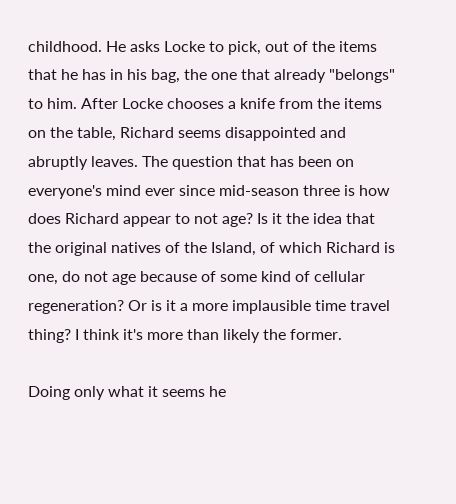childhood. He asks Locke to pick, out of the items that he has in his bag, the one that already "belongs" to him. After Locke chooses a knife from the items on the table, Richard seems disappointed and abruptly leaves. The question that has been on everyone's mind ever since mid-season three is how does Richard appear to not age? Is it the idea that the original natives of the Island, of which Richard is one, do not age because of some kind of cellular regeneration? Or is it a more implausible time travel thing? I think it's more than likely the former.

Doing only what it seems he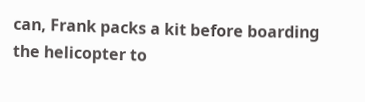can, Frank packs a kit before boarding the helicopter to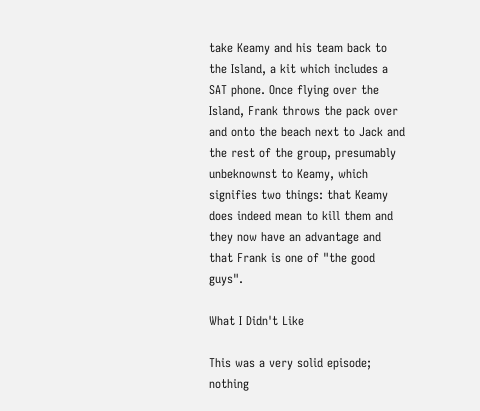take Keamy and his team back to the Island, a kit which includes a SAT phone. Once flying over the Island, Frank throws the pack over and onto the beach next to Jack and the rest of the group, presumably unbeknownst to Keamy, which signifies two things: that Keamy does indeed mean to kill them and they now have an advantage and that Frank is one of "the good guys".

What I Didn't Like

This was a very solid episode; nothing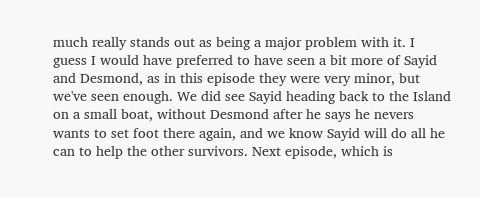much really stands out as being a major problem with it. I guess I would have preferred to have seen a bit more of Sayid and Desmond, as in this episode they were very minor, but we've seen enough. We did see Sayid heading back to the Island on a small boat, without Desmond after he says he nevers wants to set foot there again, and we know Sayid will do all he can to help the other survivors. Next episode, which is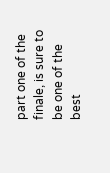part one of the finale, is sure to be one of the best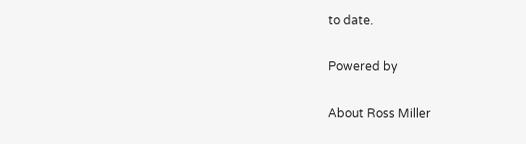to date.

Powered by

About Ross Miller